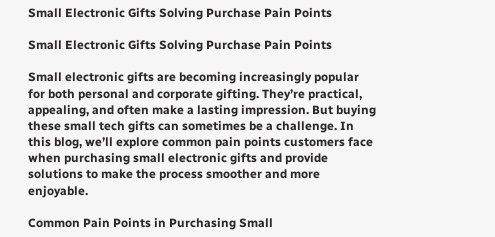Small Electronic Gifts Solving Purchase Pain Points

Small Electronic Gifts Solving Purchase Pain Points

Small electronic gifts are becoming increasingly popular for both personal and corporate gifting. They’re practical, appealing, and often make a lasting impression. But buying these small tech gifts can sometimes be a challenge. In this blog, we’ll explore common pain points customers face when purchasing small electronic gifts and provide solutions to make the process smoother and more enjoyable.

Common Pain Points in Purchasing Small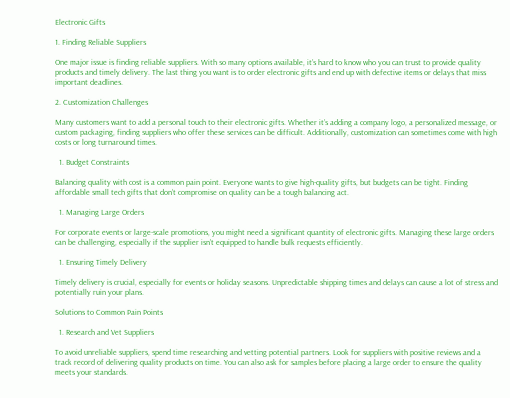Electronic Gifts

1. Finding Reliable Suppliers

One major issue is finding reliable suppliers. With so many options available, it’s hard to know who you can trust to provide quality products and timely delivery. The last thing you want is to order electronic gifts and end up with defective items or delays that miss important deadlines.

2. Customization Challenges

Many customers want to add a personal touch to their electronic gifts. Whether it’s adding a company logo, a personalized message, or custom packaging, finding suppliers who offer these services can be difficult. Additionally, customization can sometimes come with high costs or long turnaround times.

  1. Budget Constraints

Balancing quality with cost is a common pain point. Everyone wants to give high-quality gifts, but budgets can be tight. Finding affordable small tech gifts that don’t compromise on quality can be a tough balancing act.

  1. Managing Large Orders

For corporate events or large-scale promotions, you might need a significant quantity of electronic gifts. Managing these large orders can be challenging, especially if the supplier isn’t equipped to handle bulk requests efficiently.

  1. Ensuring Timely Delivery

Timely delivery is crucial, especially for events or holiday seasons. Unpredictable shipping times and delays can cause a lot of stress and potentially ruin your plans.

Solutions to Common Pain Points

  1. Research and Vet Suppliers

To avoid unreliable suppliers, spend time researching and vetting potential partners. Look for suppliers with positive reviews and a track record of delivering quality products on time. You can also ask for samples before placing a large order to ensure the quality meets your standards.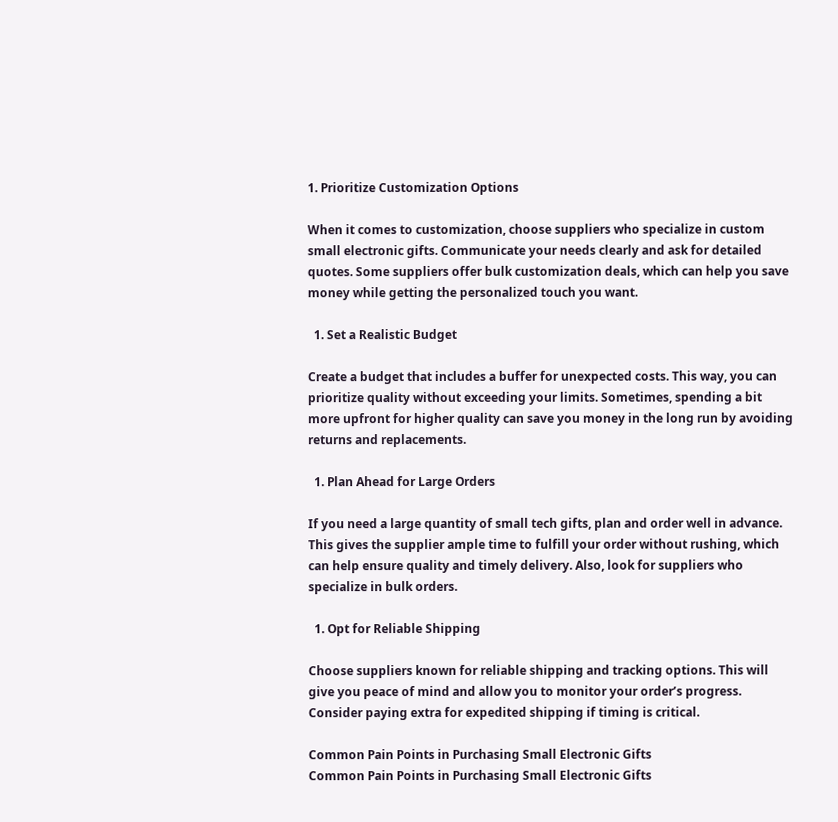1. Prioritize Customization Options

When it comes to customization, choose suppliers who specialize in custom small electronic gifts. Communicate your needs clearly and ask for detailed quotes. Some suppliers offer bulk customization deals, which can help you save money while getting the personalized touch you want.

  1. Set a Realistic Budget

Create a budget that includes a buffer for unexpected costs. This way, you can prioritize quality without exceeding your limits. Sometimes, spending a bit more upfront for higher quality can save you money in the long run by avoiding returns and replacements.

  1. Plan Ahead for Large Orders

If you need a large quantity of small tech gifts, plan and order well in advance. This gives the supplier ample time to fulfill your order without rushing, which can help ensure quality and timely delivery. Also, look for suppliers who specialize in bulk orders.

  1. Opt for Reliable Shipping

Choose suppliers known for reliable shipping and tracking options. This will give you peace of mind and allow you to monitor your order’s progress. Consider paying extra for expedited shipping if timing is critical.

Common Pain Points in Purchasing Small Electronic Gifts
Common Pain Points in Purchasing Small Electronic Gifts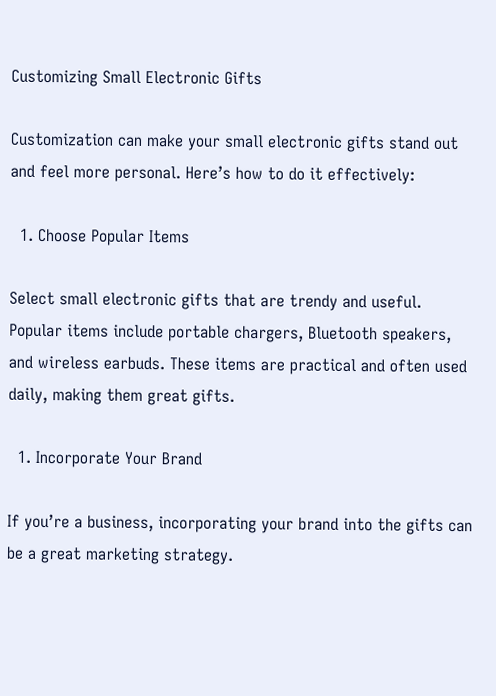Customizing Small Electronic Gifts

Customization can make your small electronic gifts stand out and feel more personal. Here’s how to do it effectively:

  1. Choose Popular Items

Select small electronic gifts that are trendy and useful. Popular items include portable chargers, Bluetooth speakers, and wireless earbuds. These items are practical and often used daily, making them great gifts.

  1. Incorporate Your Brand

If you’re a business, incorporating your brand into the gifts can be a great marketing strategy.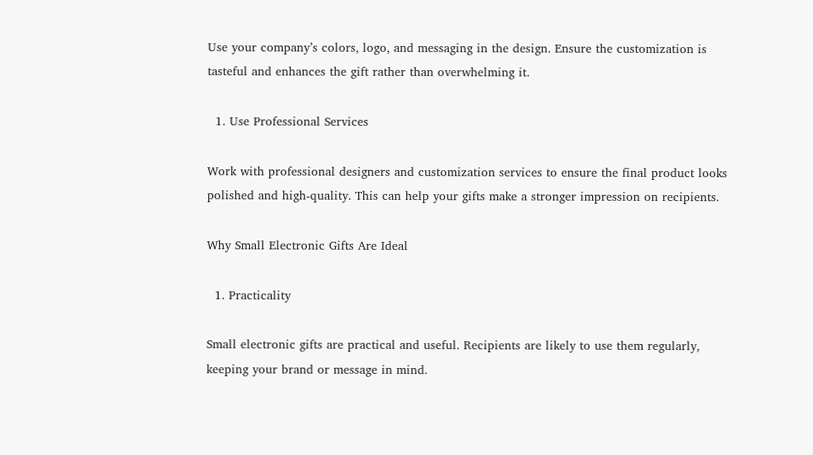Use your company’s colors, logo, and messaging in the design. Ensure the customization is tasteful and enhances the gift rather than overwhelming it.

  1. Use Professional Services

Work with professional designers and customization services to ensure the final product looks polished and high-quality. This can help your gifts make a stronger impression on recipients.

Why Small Electronic Gifts Are Ideal

  1. Practicality

Small electronic gifts are practical and useful. Recipients are likely to use them regularly, keeping your brand or message in mind.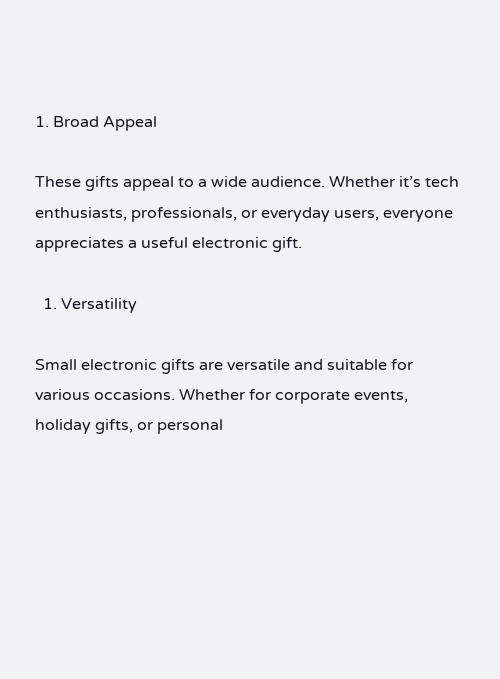1. Broad Appeal

These gifts appeal to a wide audience. Whether it’s tech enthusiasts, professionals, or everyday users, everyone appreciates a useful electronic gift.

  1. Versatility

Small electronic gifts are versatile and suitable for various occasions. Whether for corporate events, holiday gifts, or personal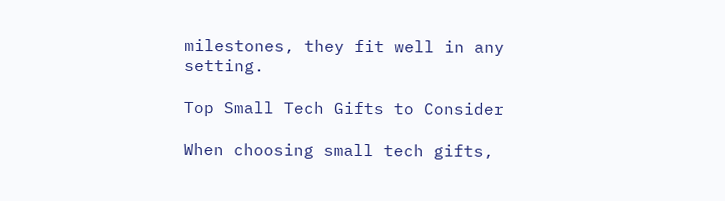milestones, they fit well in any setting.

Top Small Tech Gifts to Consider

When choosing small tech gifts,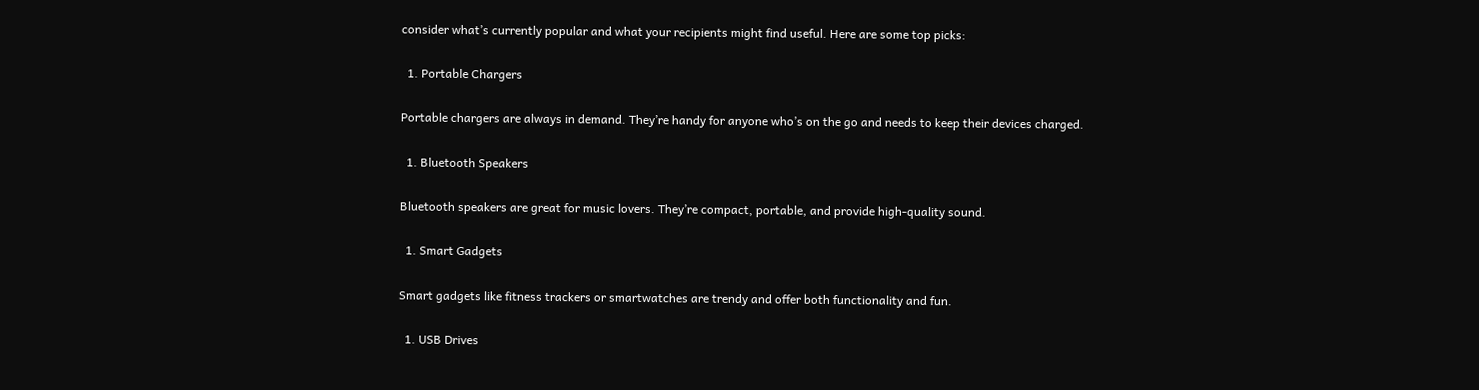consider what’s currently popular and what your recipients might find useful. Here are some top picks:

  1. Portable Chargers

Portable chargers are always in demand. They’re handy for anyone who’s on the go and needs to keep their devices charged.

  1. Bluetooth Speakers

Bluetooth speakers are great for music lovers. They’re compact, portable, and provide high-quality sound.

  1. Smart Gadgets

Smart gadgets like fitness trackers or smartwatches are trendy and offer both functionality and fun.

  1. USB Drives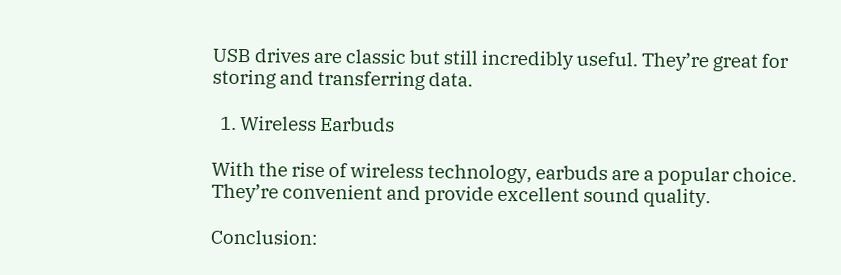USB drives are classic but still incredibly useful. They’re great for storing and transferring data.

  1. Wireless Earbuds

With the rise of wireless technology, earbuds are a popular choice. They’re convenient and provide excellent sound quality.

Conclusion: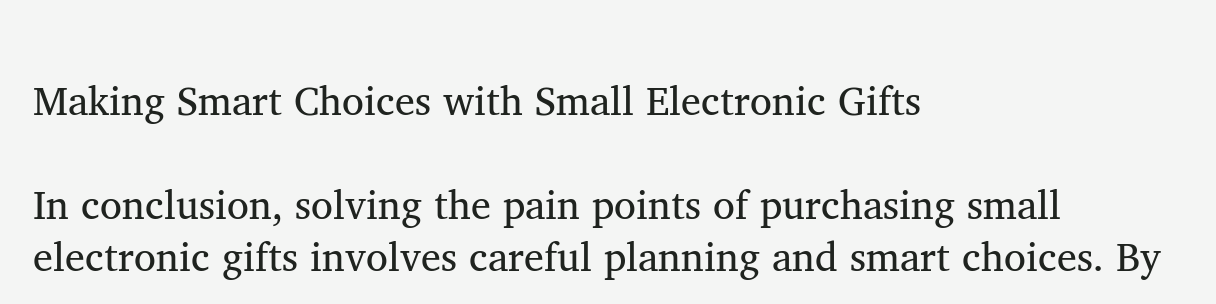Making Smart Choices with Small Electronic Gifts

In conclusion, solving the pain points of purchasing small electronic gifts involves careful planning and smart choices. By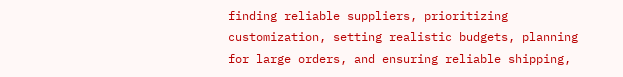finding reliable suppliers, prioritizing customization, setting realistic budgets, planning for large orders, and ensuring reliable shipping,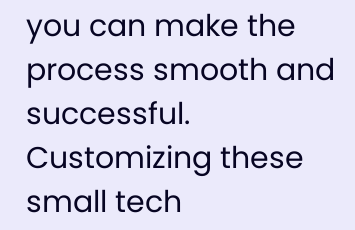you can make the process smooth and successful. Customizing these small tech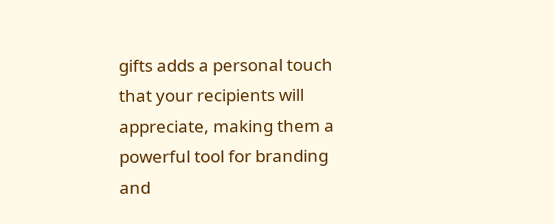gifts adds a personal touch that your recipients will appreciate, making them a powerful tool for branding and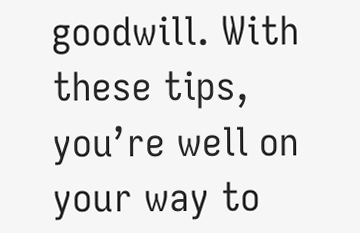goodwill. With these tips, you’re well on your way to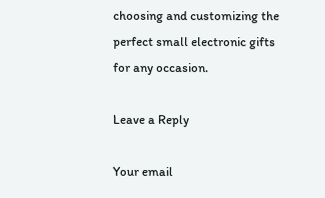choosing and customizing the perfect small electronic gifts for any occasion.

Leave a Reply

Your email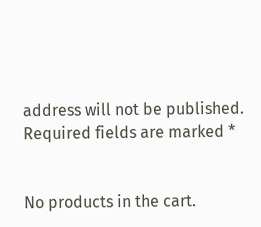address will not be published. Required fields are marked *


No products in the cart.